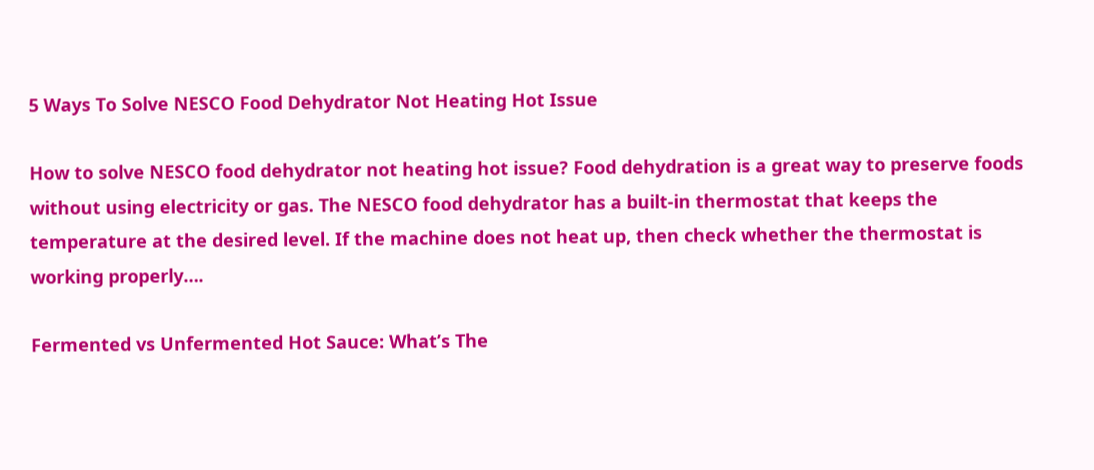5 Ways To Solve NESCO Food Dehydrator Not Heating Hot Issue

How to solve NESCO food dehydrator not heating hot issue? Food dehydration is a great way to preserve foods without using electricity or gas. The NESCO food dehydrator has a built-in thermostat that keeps the temperature at the desired level. If the machine does not heat up, then check whether the thermostat is working properly….

Fermented vs Unfermented Hot Sauce: What’s The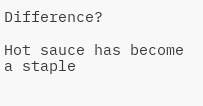Difference?

Hot sauce has become a staple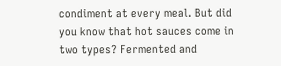condiment at every meal. But did you know that hot sauces come in two types? Fermented and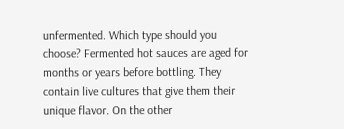unfermented. Which type should you choose? Fermented hot sauces are aged for months or years before bottling. They contain live cultures that give them their unique flavor. On the other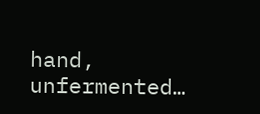hand, unfermented…